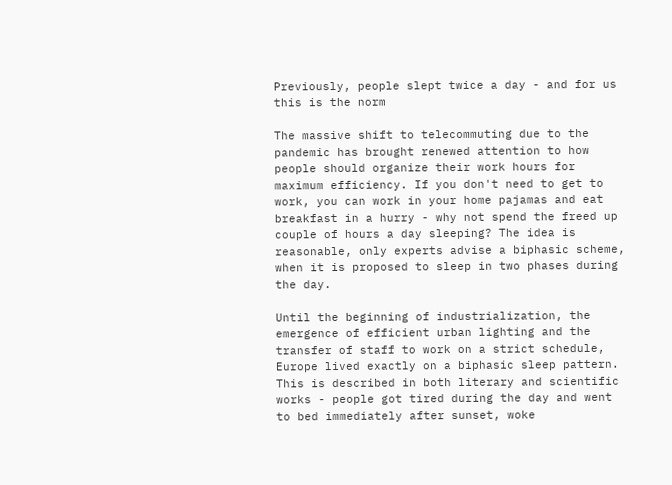Previously, people slept twice a day - and for us this is the norm

The massive shift to telecommuting due to the pandemic has brought renewed attention to how people should organize their work hours for maximum efficiency. If you don't need to get to work, you can work in your home pajamas and eat breakfast in a hurry - why not spend the freed up couple of hours a day sleeping? The idea is reasonable, only experts advise a biphasic scheme, when it is proposed to sleep in two phases during the day.

Until the beginning of industrialization, the emergence of efficient urban lighting and the transfer of staff to work on a strict schedule, Europe lived exactly on a biphasic sleep pattern. This is described in both literary and scientific works - people got tired during the day and went to bed immediately after sunset, woke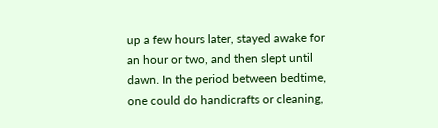up a few hours later, stayed awake for an hour or two, and then slept until dawn. In the period between bedtime, one could do handicrafts or cleaning,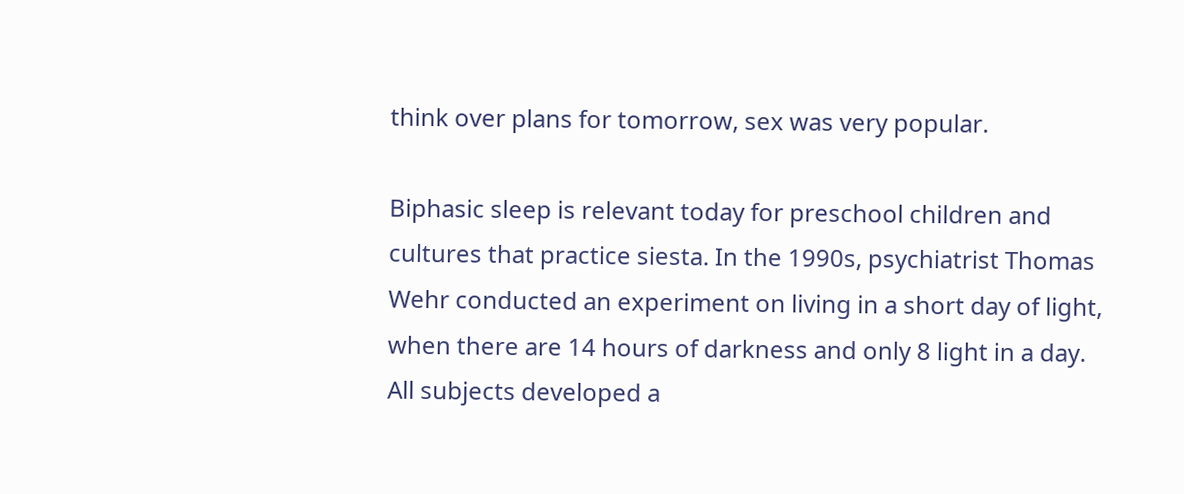think over plans for tomorrow, sex was very popular.

Biphasic sleep is relevant today for preschool children and cultures that practice siesta. In the 1990s, psychiatrist Thomas Wehr conducted an experiment on living in a short day of light, when there are 14 hours of darkness and only 8 light in a day. All subjects developed a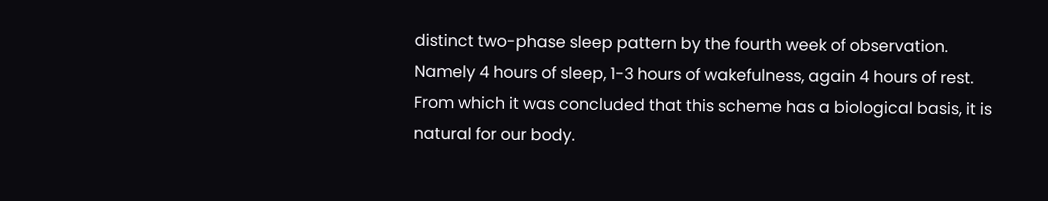distinct two-phase sleep pattern by the fourth week of observation. Namely 4 hours of sleep, 1-3 hours of wakefulness, again 4 hours of rest. From which it was concluded that this scheme has a biological basis, it is natural for our body.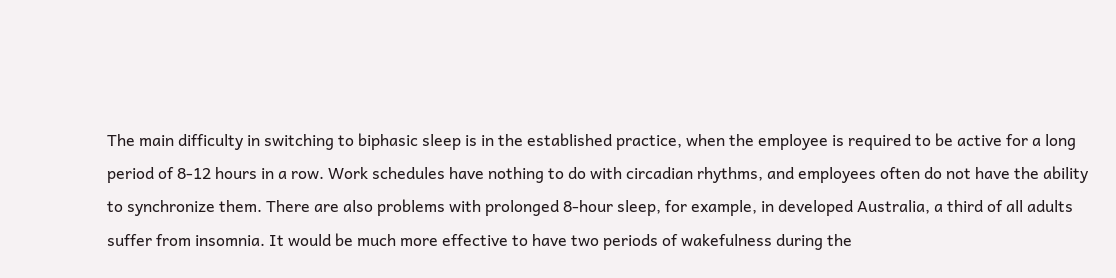The main difficulty in switching to biphasic sleep is in the established practice, when the employee is required to be active for a long period of 8-12 hours in a row. Work schedules have nothing to do with circadian rhythms, and employees often do not have the ability to synchronize them. There are also problems with prolonged 8-hour sleep, for example, in developed Australia, a third of all adults suffer from insomnia. It would be much more effective to have two periods of wakefulness during the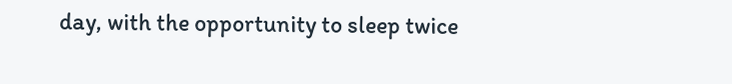day, with the opportunity to sleep twice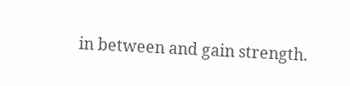in between and gain strength.